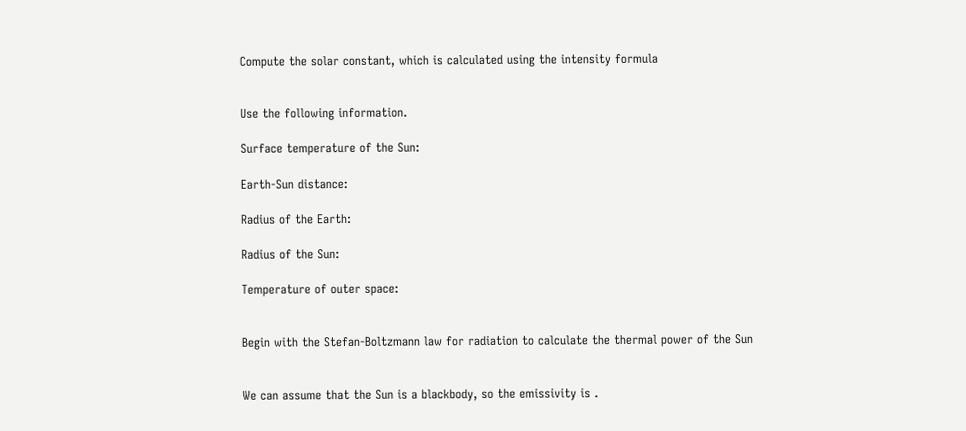Compute the solar constant, which is calculated using the intensity formula


Use the following information.

Surface temperature of the Sun:

Earth-Sun distance:

Radius of the Earth:

Radius of the Sun:

Temperature of outer space:


Begin with the Stefan-Boltzmann law for radiation to calculate the thermal power of the Sun


We can assume that the Sun is a blackbody, so the emissivity is .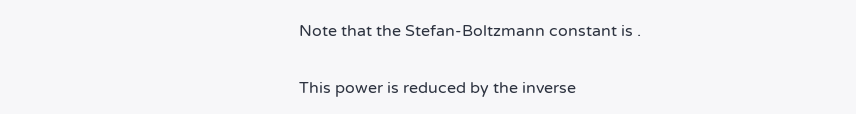Note that the Stefan-Boltzmann constant is .

This power is reduced by the inverse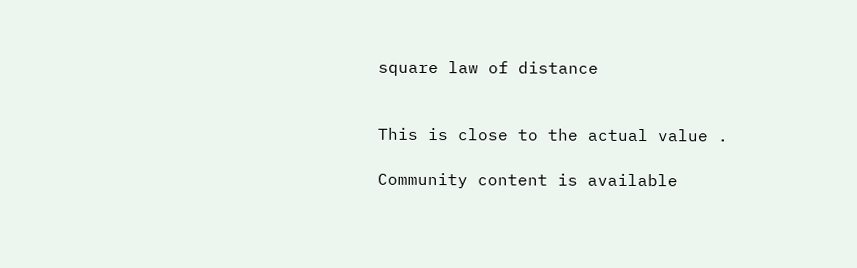square law of distance


This is close to the actual value .

Community content is available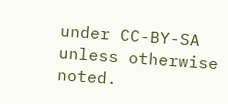under CC-BY-SA unless otherwise noted.